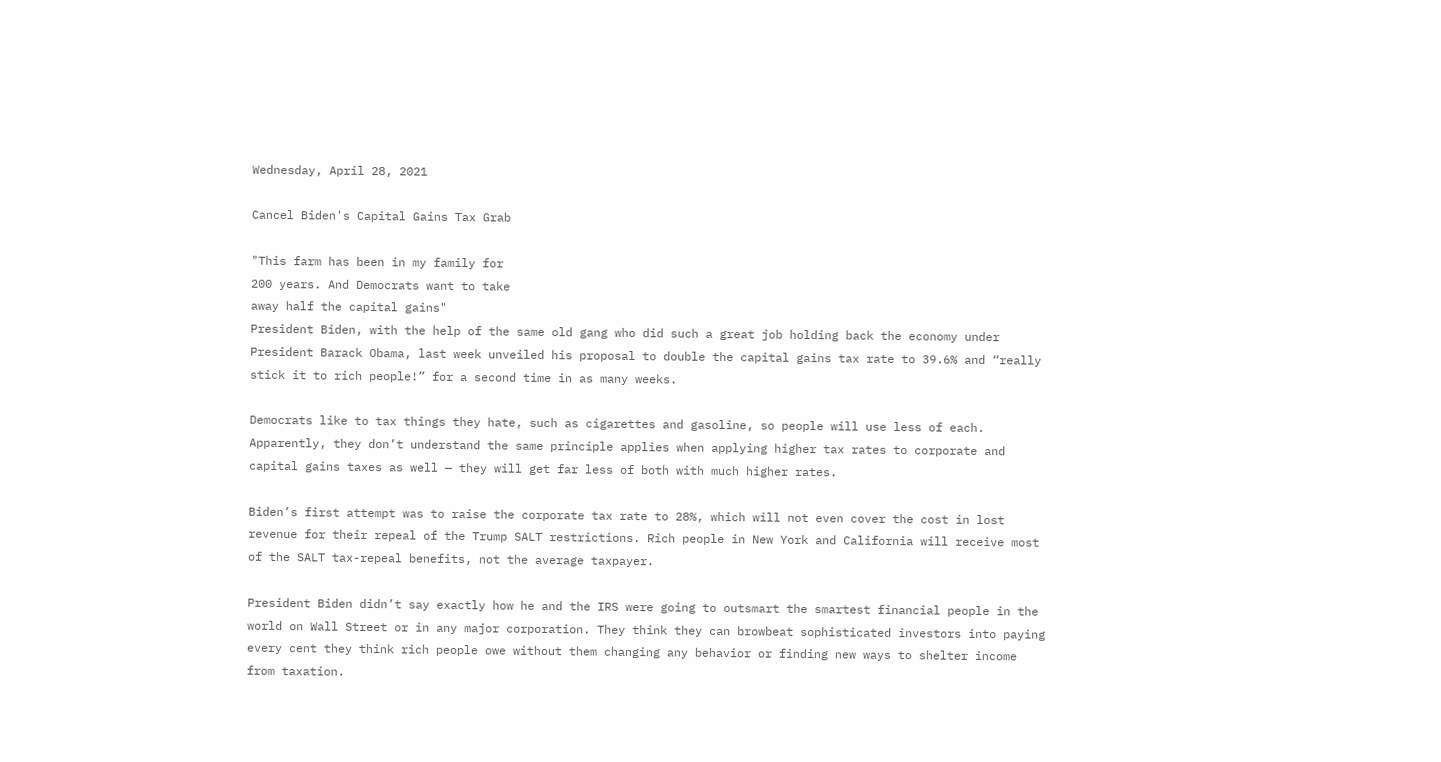Wednesday, April 28, 2021

Cancel Biden's Capital Gains Tax Grab

"This farm has been in my family for
200 years. And Democrats want to take
away half the capital gains"
President Biden, with the help of the same old gang who did such a great job holding back the economy under President Barack Obama, last week unveiled his proposal to double the capital gains tax rate to 39.6% and “really stick it to rich people!” for a second time in as many weeks.

Democrats like to tax things they hate, such as cigarettes and gasoline, so people will use less of each. Apparently, they don’t understand the same principle applies when applying higher tax rates to corporate and capital gains taxes as well — they will get far less of both with much higher rates.

Biden’s first attempt was to raise the corporate tax rate to 28%, which will not even cover the cost in lost revenue for their repeal of the Trump SALT restrictions. Rich people in New York and California will receive most of the SALT tax-repeal benefits, not the average taxpayer.

President Biden didn’t say exactly how he and the IRS were going to outsmart the smartest financial people in the world on Wall Street or in any major corporation. They think they can browbeat sophisticated investors into paying every cent they think rich people owe without them changing any behavior or finding new ways to shelter income from taxation.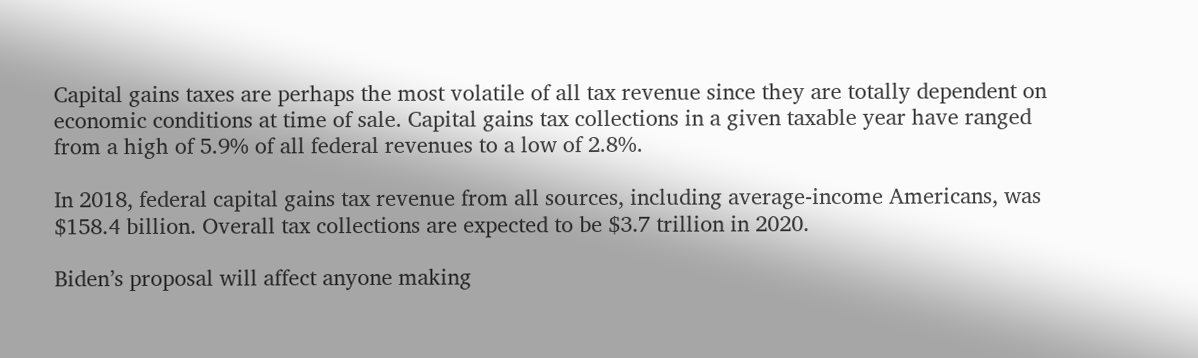Capital gains taxes are perhaps the most volatile of all tax revenue since they are totally dependent on economic conditions at time of sale. Capital gains tax collections in a given taxable year have ranged from a high of 5.9% of all federal revenues to a low of 2.8%.

In 2018, federal capital gains tax revenue from all sources, including average-income Americans, was $158.4 billion. Overall tax collections are expected to be $3.7 trillion in 2020.

Biden’s proposal will affect anyone making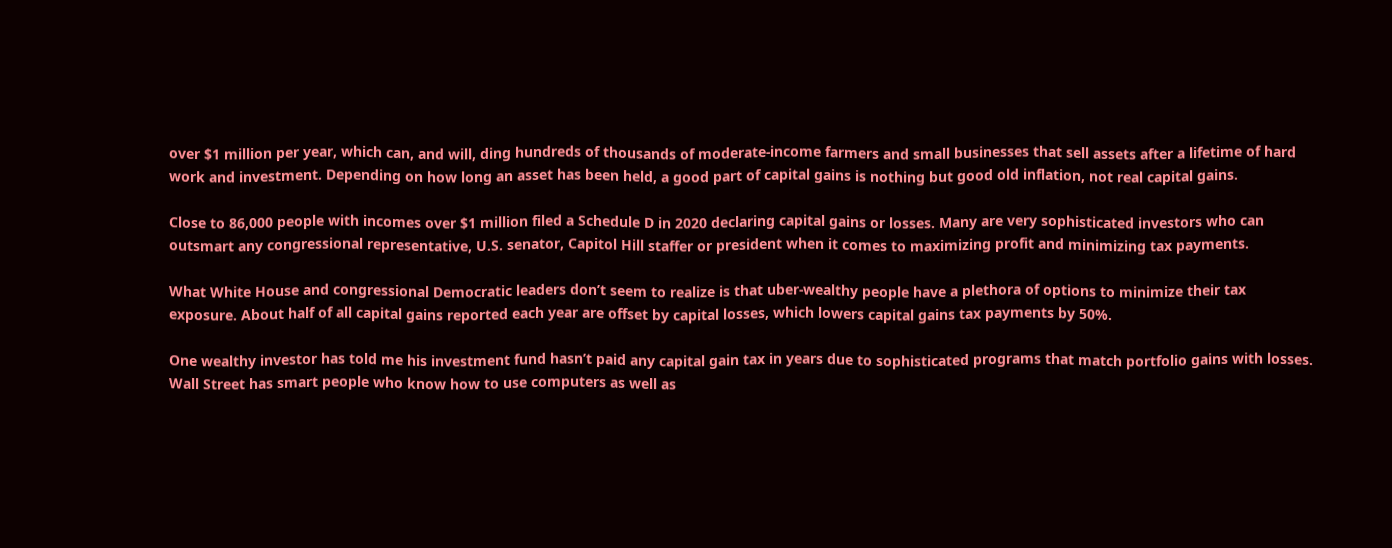over $1 million per year, which can, and will, ding hundreds of thousands of moderate-income farmers and small businesses that sell assets after a lifetime of hard work and investment. Depending on how long an asset has been held, a good part of capital gains is nothing but good old inflation, not real capital gains.

Close to 86,000 people with incomes over $1 million filed a Schedule D in 2020 declaring capital gains or losses. Many are very sophisticated investors who can outsmart any congressional representative, U.S. senator, Capitol Hill staffer or president when it comes to maximizing profit and minimizing tax payments.

What White House and congressional Democratic leaders don’t seem to realize is that uber-wealthy people have a plethora of options to minimize their tax exposure. About half of all capital gains reported each year are offset by capital losses, which lowers capital gains tax payments by 50%.

One wealthy investor has told me his investment fund hasn’t paid any capital gain tax in years due to sophisticated programs that match portfolio gains with losses. Wall Street has smart people who know how to use computers as well as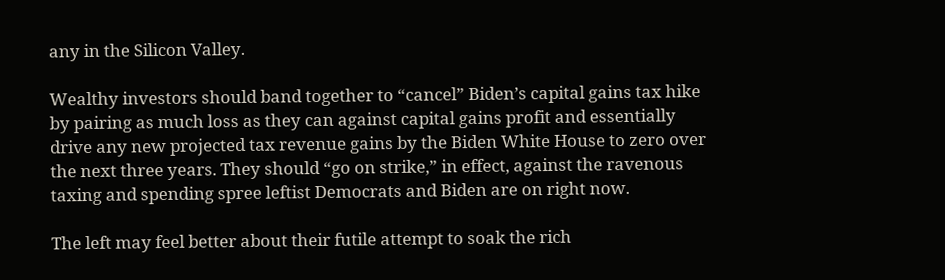any in the Silicon Valley.

Wealthy investors should band together to “cancel” Biden’s capital gains tax hike by pairing as much loss as they can against capital gains profit and essentially drive any new projected tax revenue gains by the Biden White House to zero over the next three years. They should “go on strike,” in effect, against the ravenous taxing and spending spree leftist Democrats and Biden are on right now.

The left may feel better about their futile attempt to soak the rich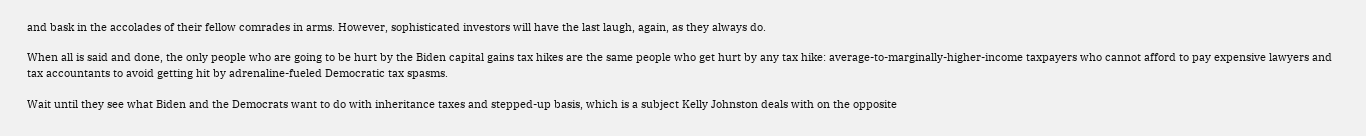and bask in the accolades of their fellow comrades in arms. However, sophisticated investors will have the last laugh, again, as they always do.

When all is said and done, the only people who are going to be hurt by the Biden capital gains tax hikes are the same people who get hurt by any tax hike: average-to-marginally-higher-income taxpayers who cannot afford to pay expensive lawyers and tax accountants to avoid getting hit by adrenaline-fueled Democratic tax spasms.

Wait until they see what Biden and the Democrats want to do with inheritance taxes and stepped-up basis, which is a subject Kelly Johnston deals with on the opposite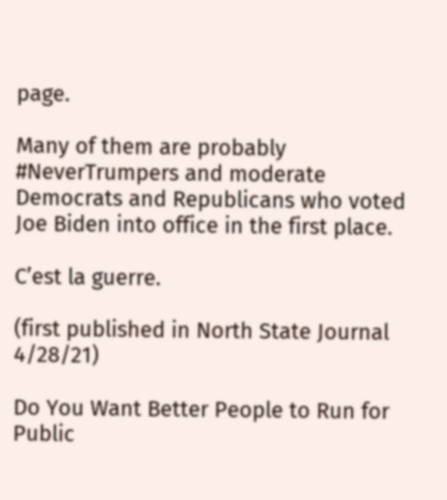page.

Many of them are probably #NeverTrumpers and moderate Democrats and Republicans who voted Joe Biden into office in the first place.

C’est la guerre.

(first published in North State Journal 4/28/21)

Do You Want Better People to Run for Public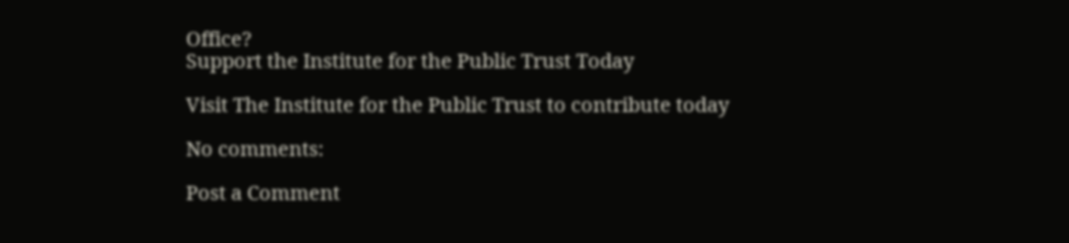Office?
Support the Institute for the Public Trust Today

Visit The Institute for the Public Trust to contribute today

No comments:

Post a Comment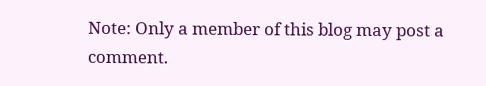Note: Only a member of this blog may post a comment.